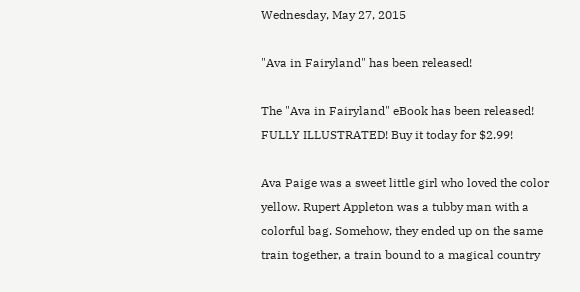Wednesday, May 27, 2015

"Ava in Fairyland" has been released!

The "Ava in Fairyland" eBook has been released! FULLY ILLUSTRATED! Buy it today for $2.99!

Ava Paige was a sweet little girl who loved the color yellow. Rupert Appleton was a tubby man with a colorful bag. Somehow, they ended up on the same train together, a train bound to a magical country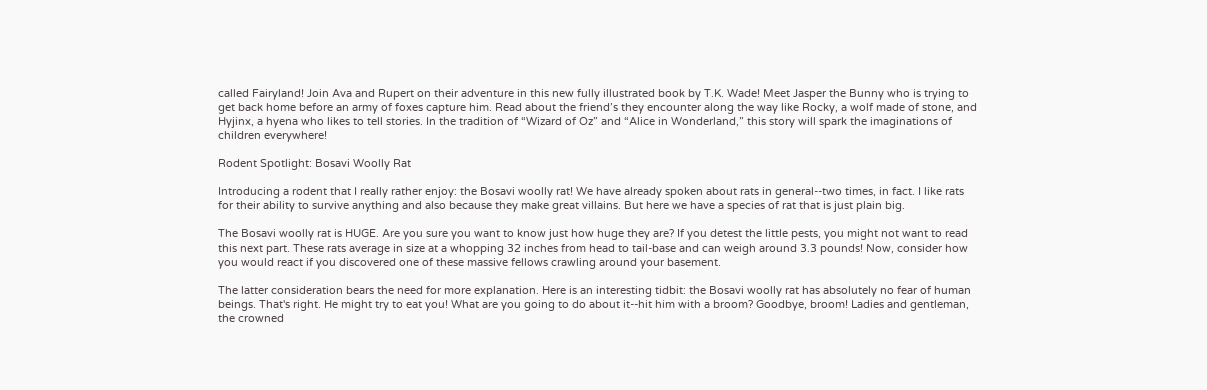called Fairyland! Join Ava and Rupert on their adventure in this new fully illustrated book by T.K. Wade! Meet Jasper the Bunny who is trying to get back home before an army of foxes capture him. Read about the friend’s they encounter along the way like Rocky, a wolf made of stone, and Hyjinx, a hyena who likes to tell stories. In the tradition of “Wizard of Oz” and “Alice in Wonderland,” this story will spark the imaginations of children everywhere!

Rodent Spotlight: Bosavi Woolly Rat

Introducing a rodent that I really rather enjoy: the Bosavi woolly rat! We have already spoken about rats in general--two times, in fact. I like rats for their ability to survive anything and also because they make great villains. But here we have a species of rat that is just plain big.

The Bosavi woolly rat is HUGE. Are you sure you want to know just how huge they are? If you detest the little pests, you might not want to read this next part. These rats average in size at a whopping 32 inches from head to tail-base and can weigh around 3.3 pounds! Now, consider how you would react if you discovered one of these massive fellows crawling around your basement.

The latter consideration bears the need for more explanation. Here is an interesting tidbit: the Bosavi woolly rat has absolutely no fear of human beings. That's right. He might try to eat you! What are you going to do about it--hit him with a broom? Goodbye, broom! Ladies and gentleman, the crowned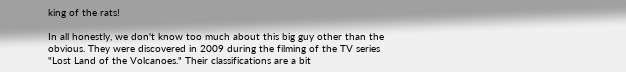king of the rats!

In all honestly, we don't know too much about this big guy other than the obvious. They were discovered in 2009 during the filming of the TV series "Lost Land of the Volcanoes." Their classifications are a bit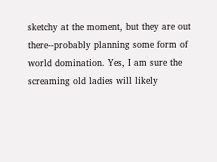sketchy at the moment, but they are out there--probably planning some form of world domination. Yes, I am sure the screaming old ladies will likely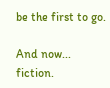be the first to go.

And now... fiction.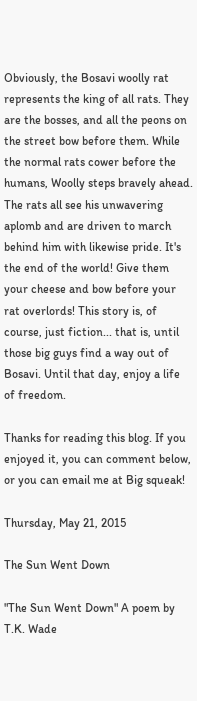Obviously, the Bosavi woolly rat represents the king of all rats. They are the bosses, and all the peons on the street bow before them. While the normal rats cower before the humans, Woolly steps bravely ahead. The rats all see his unwavering aplomb and are driven to march behind him with likewise pride. It's the end of the world! Give them your cheese and bow before your rat overlords! This story is, of course, just fiction... that is, until those big guys find a way out of Bosavi. Until that day, enjoy a life of freedom.

Thanks for reading this blog. If you enjoyed it, you can comment below, or you can email me at Big squeak!

Thursday, May 21, 2015

The Sun Went Down

"The Sun Went Down" A poem by T.K. Wade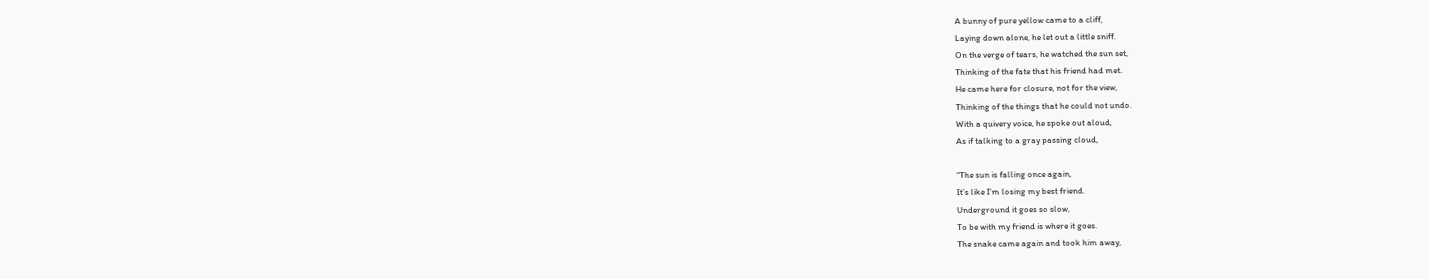A bunny of pure yellow came to a cliff,
Laying down alone, he let out a little sniff.
On the verge of tears, he watched the sun set,
Thinking of the fate that his friend had met.
He came here for closure, not for the view,
Thinking of the things that he could not undo.
With a quivery voice, he spoke out aloud,
As if talking to a gray passing cloud,

“The sun is falling once again,
It’s like I’m losing my best friend.
Underground it goes so slow,
To be with my friend is where it goes.
The snake came again and took him away,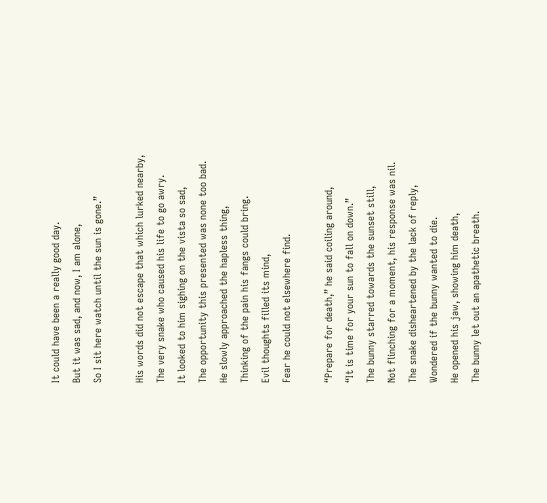It could have been a really good day.
But it was sad, and now, I am alone,
So I sit here watch until the sun is gone.”

His words did not escape that which lurked nearby,
The very snake who caused his life to go awry.
It looked to him sighing on the vista so sad,
The opportunity this presented was none too bad.
He slowly approached the hapless thing,
Thinking of the pain his fangs could bring.
Evil thoughts filled its mind,
Fear he could not elsewhere find.

“Prepare for death,” he said coiling around,
“It is time for your sun to fall on down.”
The bunny starred towards the sunset still,
Not flinching for a moment, his response was nil.
The snake disheartened by the lack of reply,
Wondered if the bunny wanted to die.
He opened his jaw, showing him death,
The bunny let out an apathetic breath.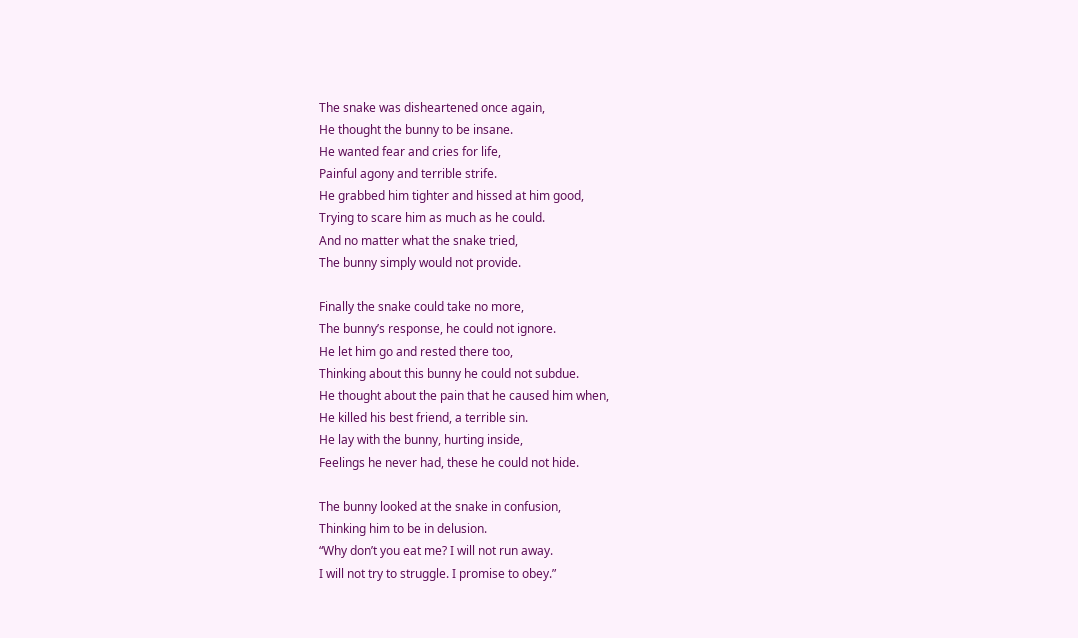The snake was disheartened once again,
He thought the bunny to be insane.
He wanted fear and cries for life,
Painful agony and terrible strife.
He grabbed him tighter and hissed at him good,
Trying to scare him as much as he could.
And no matter what the snake tried,
The bunny simply would not provide.

Finally the snake could take no more,
The bunny’s response, he could not ignore.
He let him go and rested there too,
Thinking about this bunny he could not subdue.
He thought about the pain that he caused him when,
He killed his best friend, a terrible sin.
He lay with the bunny, hurting inside,
Feelings he never had, these he could not hide.

The bunny looked at the snake in confusion,
Thinking him to be in delusion.
“Why don’t you eat me? I will not run away.
I will not try to struggle. I promise to obey.”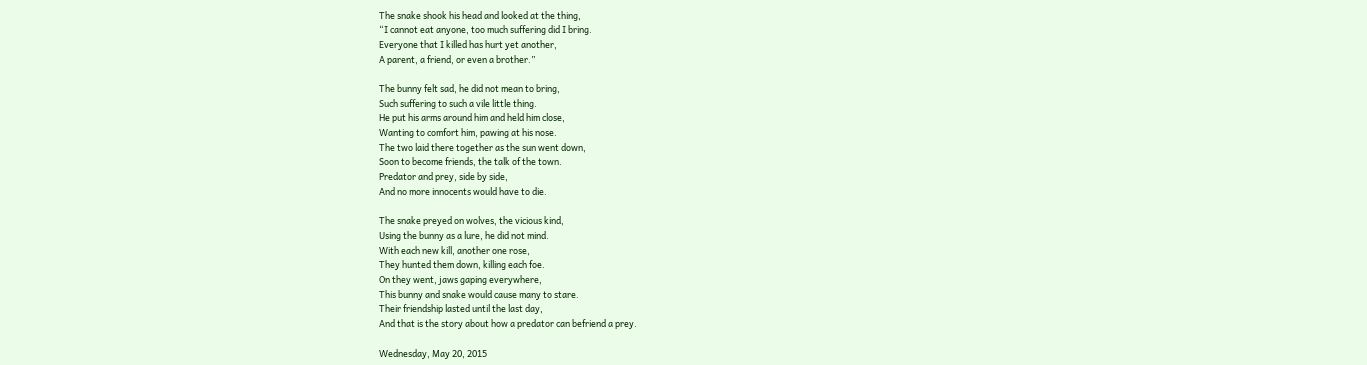The snake shook his head and looked at the thing,
“I cannot eat anyone, too much suffering did I bring.
Everyone that I killed has hurt yet another,
A parent, a friend, or even a brother.”

The bunny felt sad, he did not mean to bring,
Such suffering to such a vile little thing.
He put his arms around him and held him close,
Wanting to comfort him, pawing at his nose.
The two laid there together as the sun went down,
Soon to become friends, the talk of the town.
Predator and prey, side by side,
And no more innocents would have to die.

The snake preyed on wolves, the vicious kind,
Using the bunny as a lure, he did not mind.
With each new kill, another one rose,
They hunted them down, killing each foe.
On they went, jaws gaping everywhere,
This bunny and snake would cause many to stare.
Their friendship lasted until the last day,
And that is the story about how a predator can befriend a prey.

Wednesday, May 20, 2015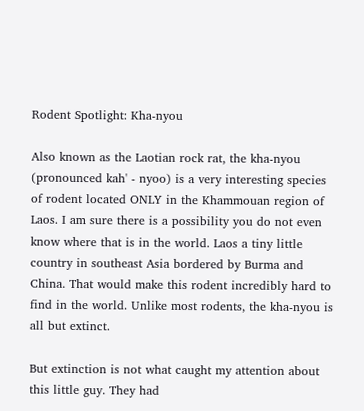Rodent Spotlight: Kha-nyou

Also known as the Laotian rock rat, the kha-nyou (pronounced kah' - nyoo) is a very interesting species of rodent located ONLY in the Khammouan region of Laos. I am sure there is a possibility you do not even know where that is in the world. Laos a tiny little country in southeast Asia bordered by Burma and China. That would make this rodent incredibly hard to find in the world. Unlike most rodents, the kha-nyou is all but extinct.

But extinction is not what caught my attention about this little guy. They had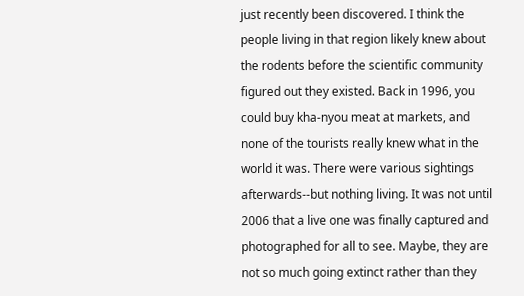just recently been discovered. I think the people living in that region likely knew about the rodents before the scientific community figured out they existed. Back in 1996, you could buy kha-nyou meat at markets, and none of the tourists really knew what in the world it was. There were various sightings afterwards--but nothing living. It was not until 2006 that a live one was finally captured and photographed for all to see. Maybe, they are not so much going extinct rather than they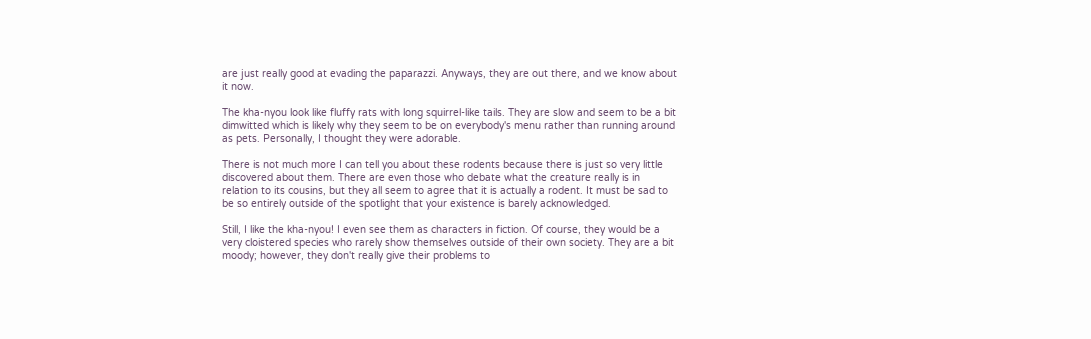are just really good at evading the paparazzi. Anyways, they are out there, and we know about it now.

The kha-nyou look like fluffy rats with long squirrel-like tails. They are slow and seem to be a bit dimwitted which is likely why they seem to be on everybody's menu rather than running around as pets. Personally, I thought they were adorable.

There is not much more I can tell you about these rodents because there is just so very little discovered about them. There are even those who debate what the creature really is in relation to its cousins, but they all seem to agree that it is actually a rodent. It must be sad to be so entirely outside of the spotlight that your existence is barely acknowledged.

Still, I like the kha-nyou! I even see them as characters in fiction. Of course, they would be a very cloistered species who rarely show themselves outside of their own society. They are a bit moody; however, they don't really give their problems to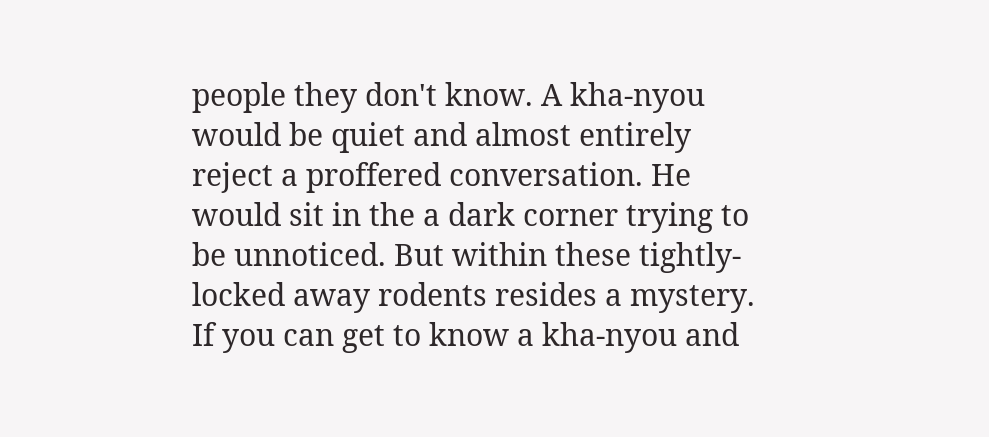people they don't know. A kha-nyou would be quiet and almost entirely reject a proffered conversation. He would sit in the a dark corner trying to be unnoticed. But within these tightly-locked away rodents resides a mystery. If you can get to know a kha-nyou and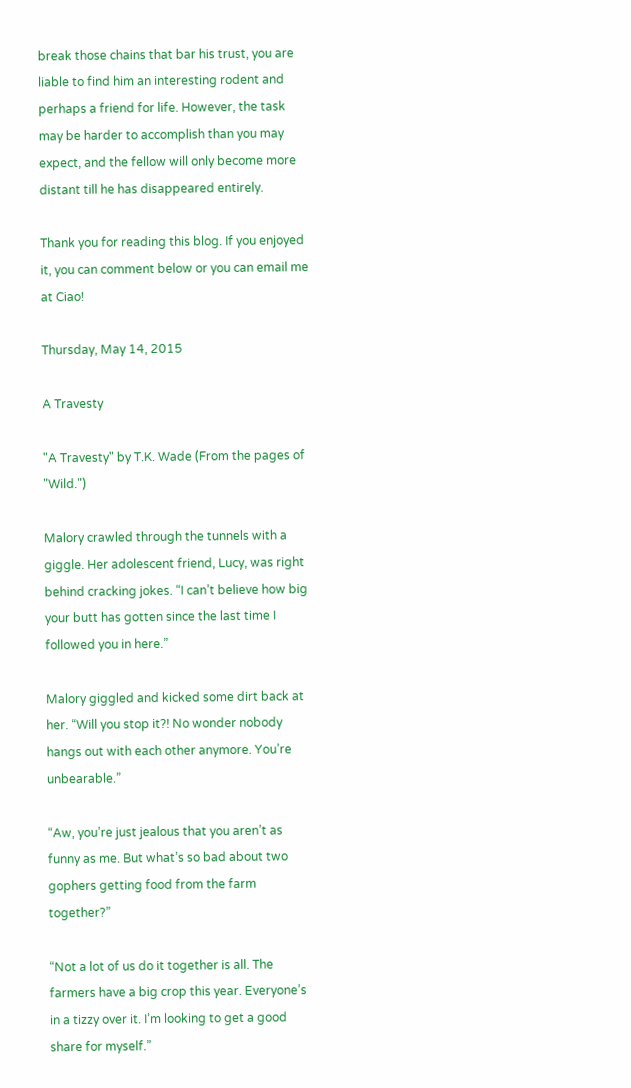break those chains that bar his trust, you are liable to find him an interesting rodent and perhaps a friend for life. However, the task may be harder to accomplish than you may expect, and the fellow will only become more distant till he has disappeared entirely.

Thank you for reading this blog. If you enjoyed it, you can comment below or you can email me at Ciao!

Thursday, May 14, 2015

A Travesty

"A Travesty" by T.K. Wade (From the pages of "Wild.")

Malory crawled through the tunnels with a giggle. Her adolescent friend, Lucy, was right behind cracking jokes. “I can’t believe how big your butt has gotten since the last time I followed you in here.”

Malory giggled and kicked some dirt back at her. “Will you stop it?! No wonder nobody hangs out with each other anymore. You’re unbearable.”

“Aw, you’re just jealous that you aren’t as funny as me. But what’s so bad about two gophers getting food from the farm together?”

“Not a lot of us do it together is all. The farmers have a big crop this year. Everyone’s in a tizzy over it. I’m looking to get a good share for myself.”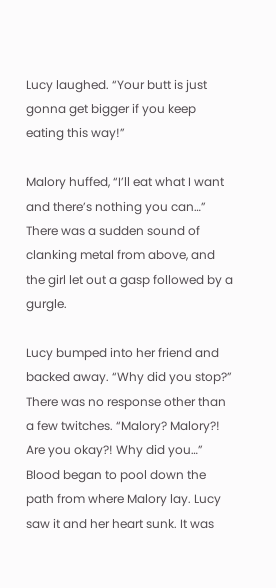Lucy laughed. “Your butt is just gonna get bigger if you keep eating this way!”

Malory huffed, “I’ll eat what I want and there’s nothing you can…” There was a sudden sound of clanking metal from above, and the girl let out a gasp followed by a gurgle.

Lucy bumped into her friend and backed away. “Why did you stop?” There was no response other than a few twitches. “Malory? Malory?! Are you okay?! Why did you…” Blood began to pool down the path from where Malory lay. Lucy saw it and her heart sunk. It was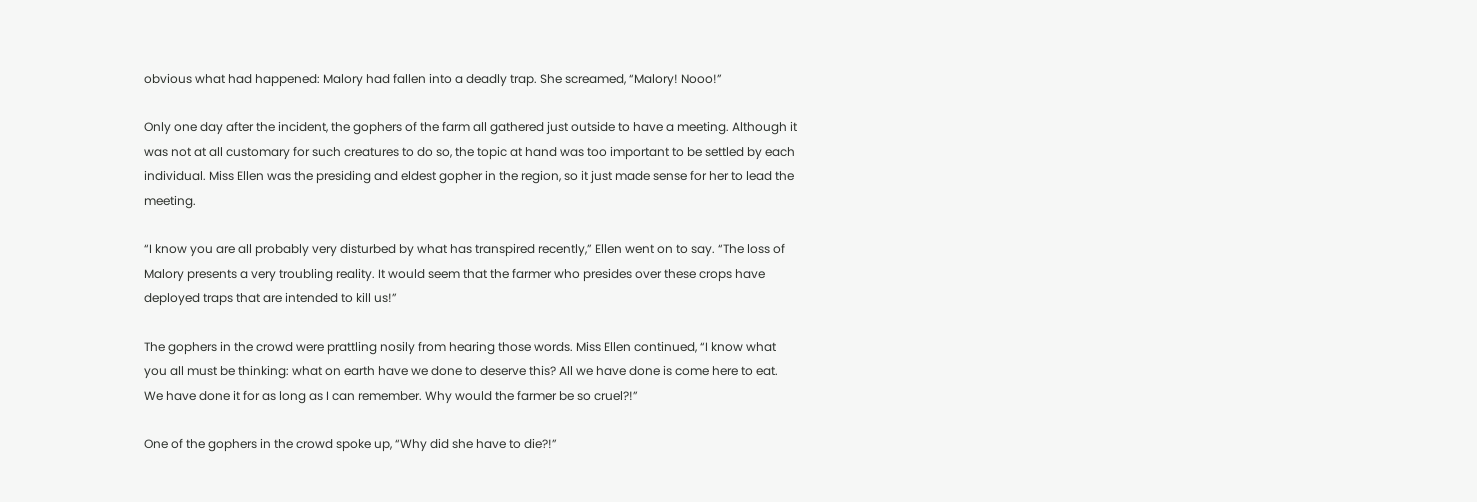obvious what had happened: Malory had fallen into a deadly trap. She screamed, “Malory! Nooo!”

Only one day after the incident, the gophers of the farm all gathered just outside to have a meeting. Although it was not at all customary for such creatures to do so, the topic at hand was too important to be settled by each individual. Miss Ellen was the presiding and eldest gopher in the region, so it just made sense for her to lead the meeting.

“I know you are all probably very disturbed by what has transpired recently,” Ellen went on to say. “The loss of Malory presents a very troubling reality. It would seem that the farmer who presides over these crops have deployed traps that are intended to kill us!”

The gophers in the crowd were prattling nosily from hearing those words. Miss Ellen continued, “I know what you all must be thinking: what on earth have we done to deserve this? All we have done is come here to eat. We have done it for as long as I can remember. Why would the farmer be so cruel?!”

One of the gophers in the crowd spoke up, “Why did she have to die?!”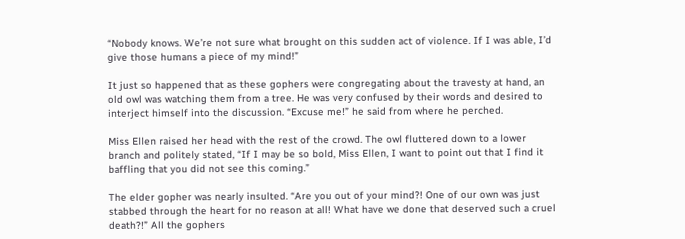“Nobody knows. We’re not sure what brought on this sudden act of violence. If I was able, I’d give those humans a piece of my mind!”

It just so happened that as these gophers were congregating about the travesty at hand, an old owl was watching them from a tree. He was very confused by their words and desired to interject himself into the discussion. “Excuse me!” he said from where he perched.

Miss Ellen raised her head with the rest of the crowd. The owl fluttered down to a lower branch and politely stated, “If I may be so bold, Miss Ellen, I want to point out that I find it baffling that you did not see this coming.”

The elder gopher was nearly insulted. “Are you out of your mind?! One of our own was just stabbed through the heart for no reason at all! What have we done that deserved such a cruel death?!” All the gophers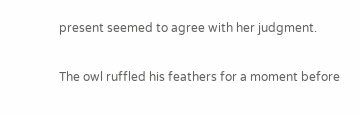present seemed to agree with her judgment.

The owl ruffled his feathers for a moment before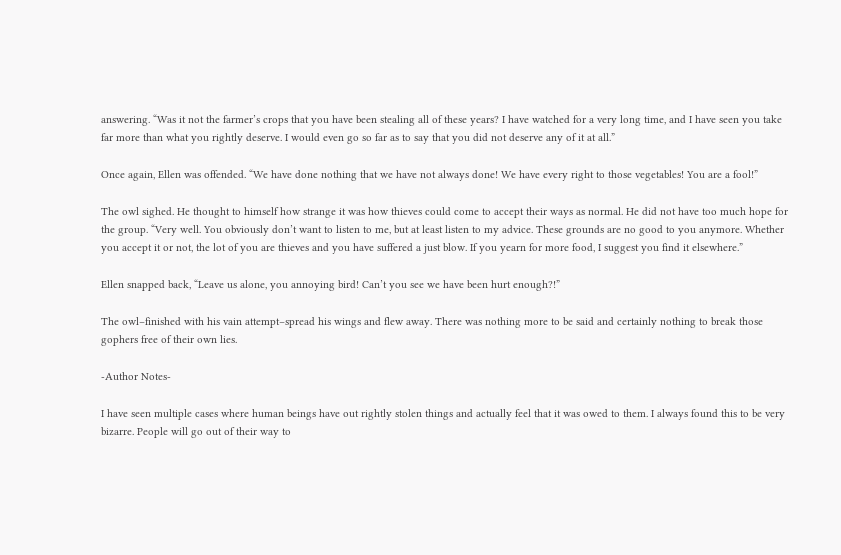answering. “Was it not the farmer’s crops that you have been stealing all of these years? I have watched for a very long time, and I have seen you take far more than what you rightly deserve. I would even go so far as to say that you did not deserve any of it at all.”

Once again, Ellen was offended. “We have done nothing that we have not always done! We have every right to those vegetables! You are a fool!”

The owl sighed. He thought to himself how strange it was how thieves could come to accept their ways as normal. He did not have too much hope for the group. “Very well. You obviously don’t want to listen to me, but at least listen to my advice. These grounds are no good to you anymore. Whether you accept it or not, the lot of you are thieves and you have suffered a just blow. If you yearn for more food, I suggest you find it elsewhere.”

Ellen snapped back, “Leave us alone, you annoying bird! Can’t you see we have been hurt enough?!”

The owl–finished with his vain attempt–spread his wings and flew away. There was nothing more to be said and certainly nothing to break those gophers free of their own lies.

-Author Notes-

I have seen multiple cases where human beings have out rightly stolen things and actually feel that it was owed to them. I always found this to be very bizarre. People will go out of their way to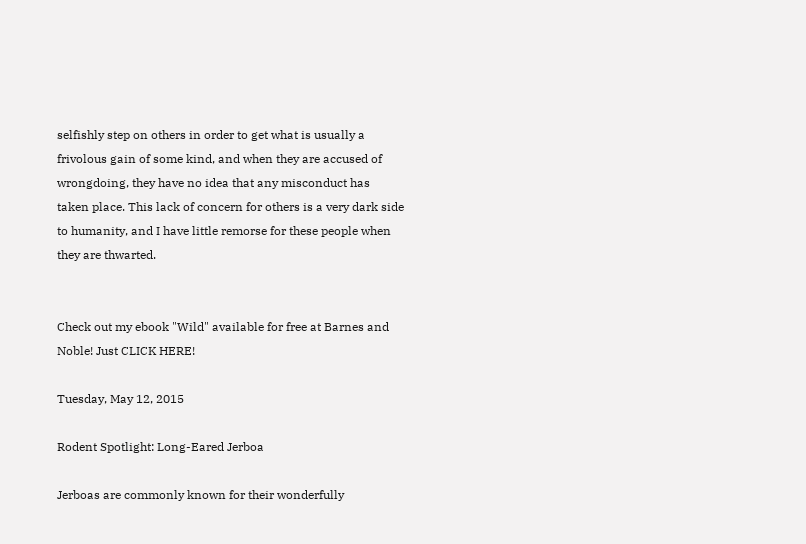selfishly step on others in order to get what is usually a frivolous gain of some kind, and when they are accused of wrongdoing, they have no idea that any misconduct has taken place. This lack of concern for others is a very dark side to humanity, and I have little remorse for these people when they are thwarted.


Check out my ebook "Wild" available for free at Barnes and Noble! Just CLICK HERE!

Tuesday, May 12, 2015

Rodent Spotlight: Long-Eared Jerboa

Jerboas are commonly known for their wonderfully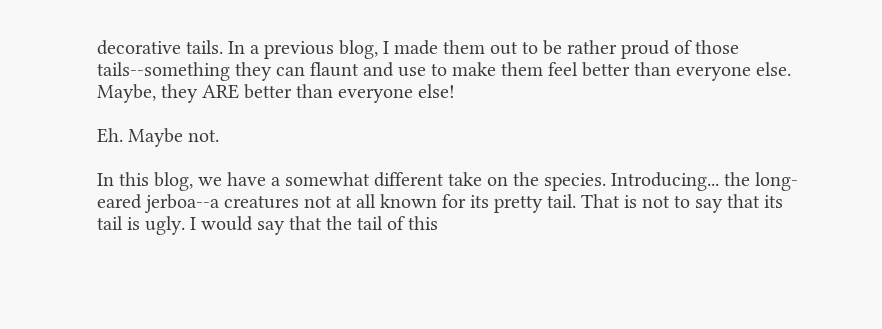decorative tails. In a previous blog, I made them out to be rather proud of those tails--something they can flaunt and use to make them feel better than everyone else. Maybe, they ARE better than everyone else!

Eh. Maybe not.

In this blog, we have a somewhat different take on the species. Introducing... the long-eared jerboa--a creatures not at all known for its pretty tail. That is not to say that its tail is ugly. I would say that the tail of this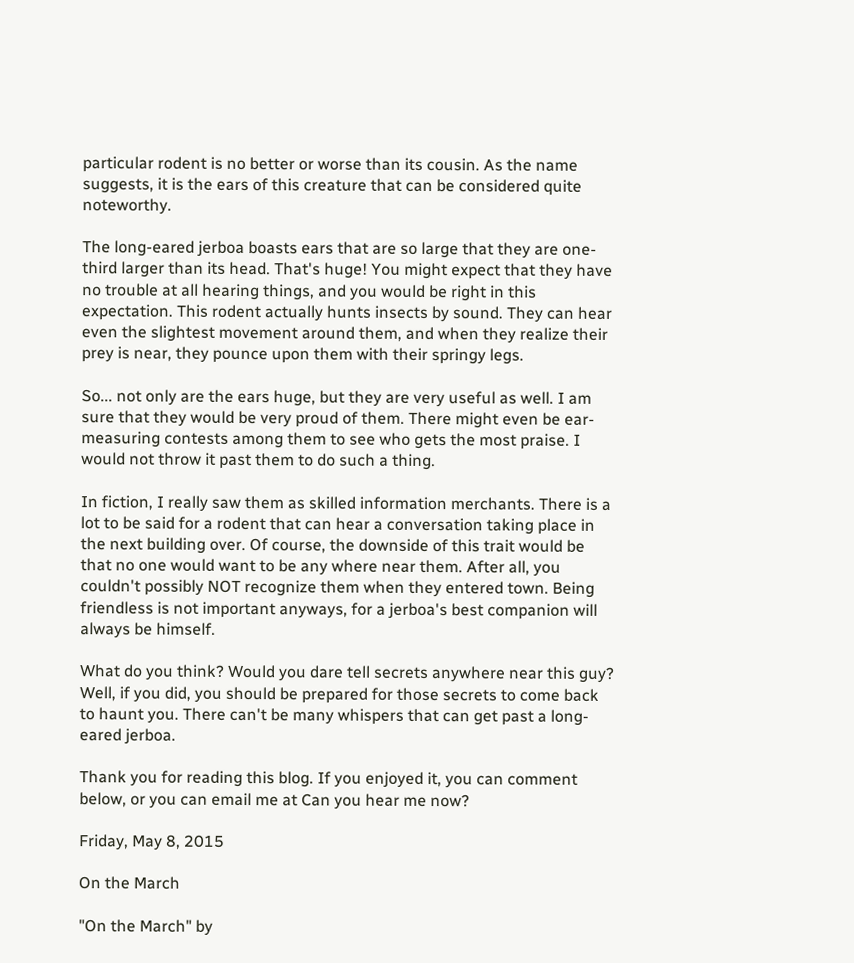particular rodent is no better or worse than its cousin. As the name suggests, it is the ears of this creature that can be considered quite noteworthy.

The long-eared jerboa boasts ears that are so large that they are one-third larger than its head. That's huge! You might expect that they have no trouble at all hearing things, and you would be right in this expectation. This rodent actually hunts insects by sound. They can hear even the slightest movement around them, and when they realize their prey is near, they pounce upon them with their springy legs.

So... not only are the ears huge, but they are very useful as well. I am sure that they would be very proud of them. There might even be ear-measuring contests among them to see who gets the most praise. I would not throw it past them to do such a thing.

In fiction, I really saw them as skilled information merchants. There is a lot to be said for a rodent that can hear a conversation taking place in the next building over. Of course, the downside of this trait would be that no one would want to be any where near them. After all, you couldn't possibly NOT recognize them when they entered town. Being friendless is not important anyways, for a jerboa's best companion will always be himself.

What do you think? Would you dare tell secrets anywhere near this guy? Well, if you did, you should be prepared for those secrets to come back to haunt you. There can't be many whispers that can get past a long-eared jerboa.

Thank you for reading this blog. If you enjoyed it, you can comment below, or you can email me at Can you hear me now?

Friday, May 8, 2015

On the March

"On the March" by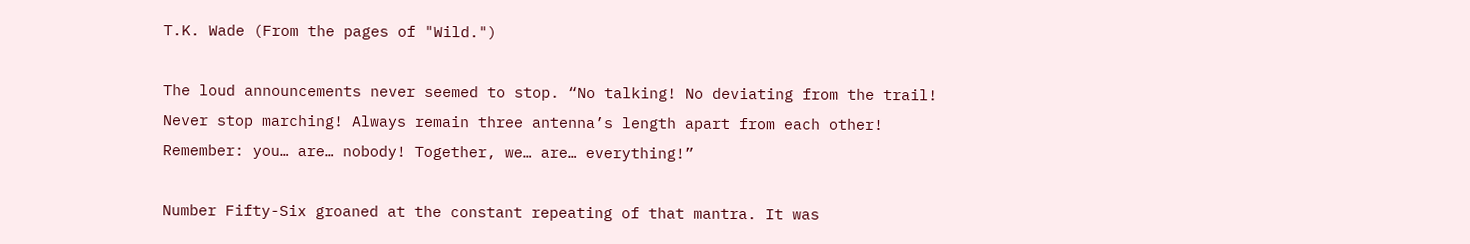T.K. Wade (From the pages of "Wild.")

The loud announcements never seemed to stop. “No talking! No deviating from the trail! Never stop marching! Always remain three antenna’s length apart from each other! Remember: you… are… nobody! Together, we… are… everything!”

Number Fifty-Six groaned at the constant repeating of that mantra. It was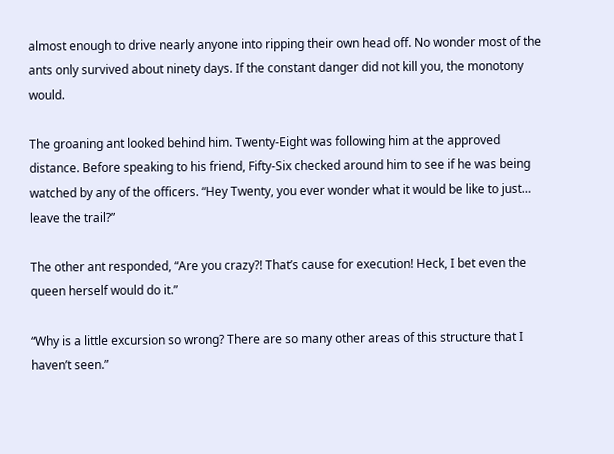almost enough to drive nearly anyone into ripping their own head off. No wonder most of the ants only survived about ninety days. If the constant danger did not kill you, the monotony would.

The groaning ant looked behind him. Twenty-Eight was following him at the approved distance. Before speaking to his friend, Fifty-Six checked around him to see if he was being watched by any of the officers. “Hey Twenty, you ever wonder what it would be like to just… leave the trail?”

The other ant responded, “Are you crazy?! That’s cause for execution! Heck, I bet even the queen herself would do it.”

“Why is a little excursion so wrong? There are so many other areas of this structure that I haven’t seen.”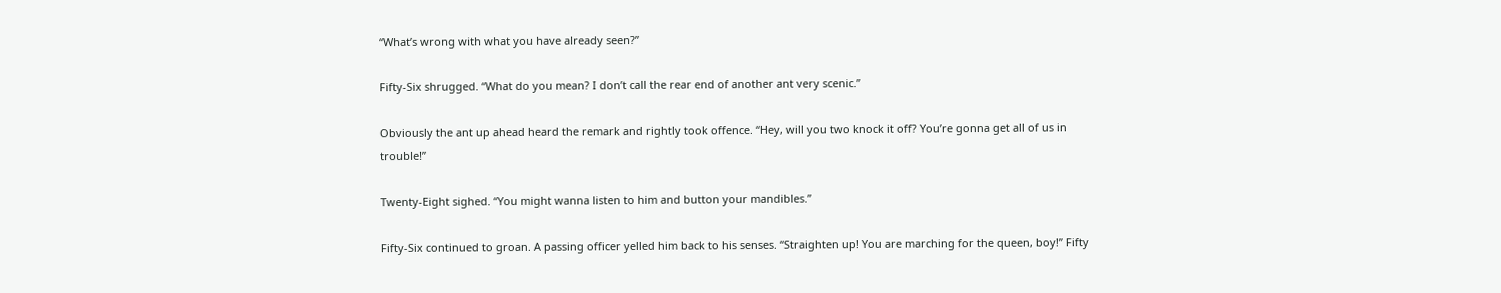“What’s wrong with what you have already seen?”

Fifty-Six shrugged. “What do you mean? I don’t call the rear end of another ant very scenic.”

Obviously the ant up ahead heard the remark and rightly took offence. “Hey, will you two knock it off? You’re gonna get all of us in trouble!”

Twenty-Eight sighed. “You might wanna listen to him and button your mandibles.”

Fifty-Six continued to groan. A passing officer yelled him back to his senses. “Straighten up! You are marching for the queen, boy!” Fifty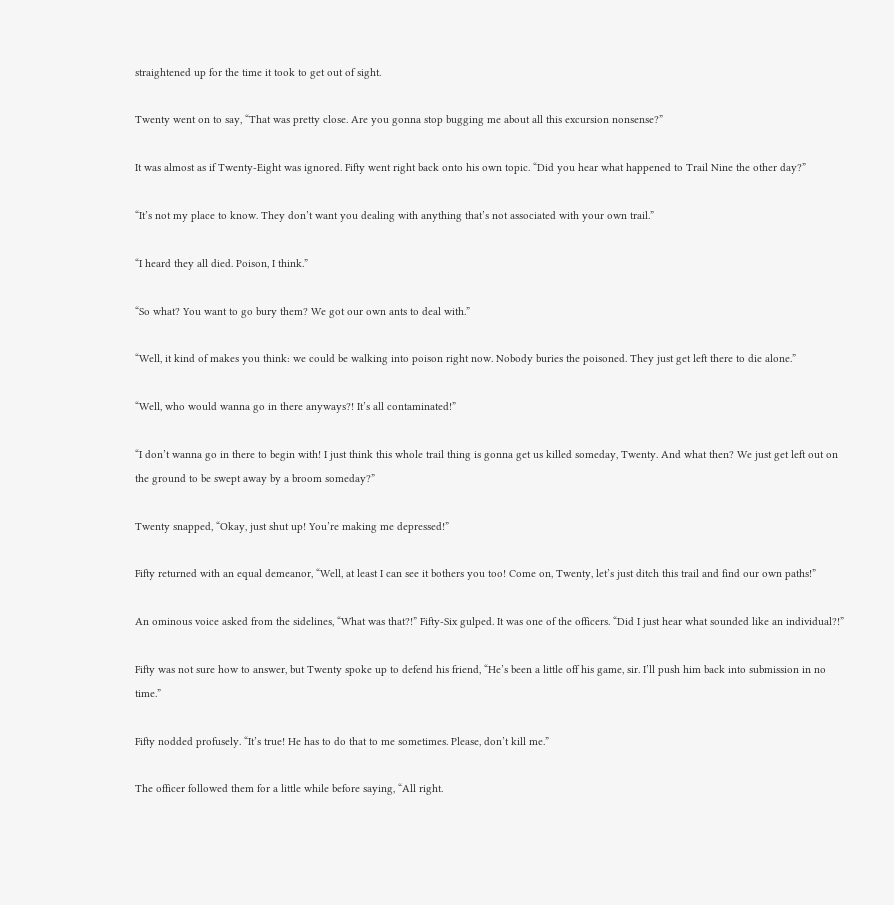straightened up for the time it took to get out of sight.

Twenty went on to say, “That was pretty close. Are you gonna stop bugging me about all this excursion nonsense?”

It was almost as if Twenty-Eight was ignored. Fifty went right back onto his own topic. “Did you hear what happened to Trail Nine the other day?”

“It’s not my place to know. They don’t want you dealing with anything that’s not associated with your own trail.”

“I heard they all died. Poison, I think.”

“So what? You want to go bury them? We got our own ants to deal with.”

“Well, it kind of makes you think: we could be walking into poison right now. Nobody buries the poisoned. They just get left there to die alone.”

“Well, who would wanna go in there anyways?! It’s all contaminated!”

“I don’t wanna go in there to begin with! I just think this whole trail thing is gonna get us killed someday, Twenty. And what then? We just get left out on the ground to be swept away by a broom someday?”

Twenty snapped, “Okay, just shut up! You’re making me depressed!”

Fifty returned with an equal demeanor, “Well, at least I can see it bothers you too! Come on, Twenty, let’s just ditch this trail and find our own paths!”

An ominous voice asked from the sidelines, “What was that?!” Fifty-Six gulped. It was one of the officers. “Did I just hear what sounded like an individual?!”

Fifty was not sure how to answer, but Twenty spoke up to defend his friend, “He’s been a little off his game, sir. I’ll push him back into submission in no time.”

Fifty nodded profusely. “It’s true! He has to do that to me sometimes. Please, don’t kill me.”

The officer followed them for a little while before saying, “All right.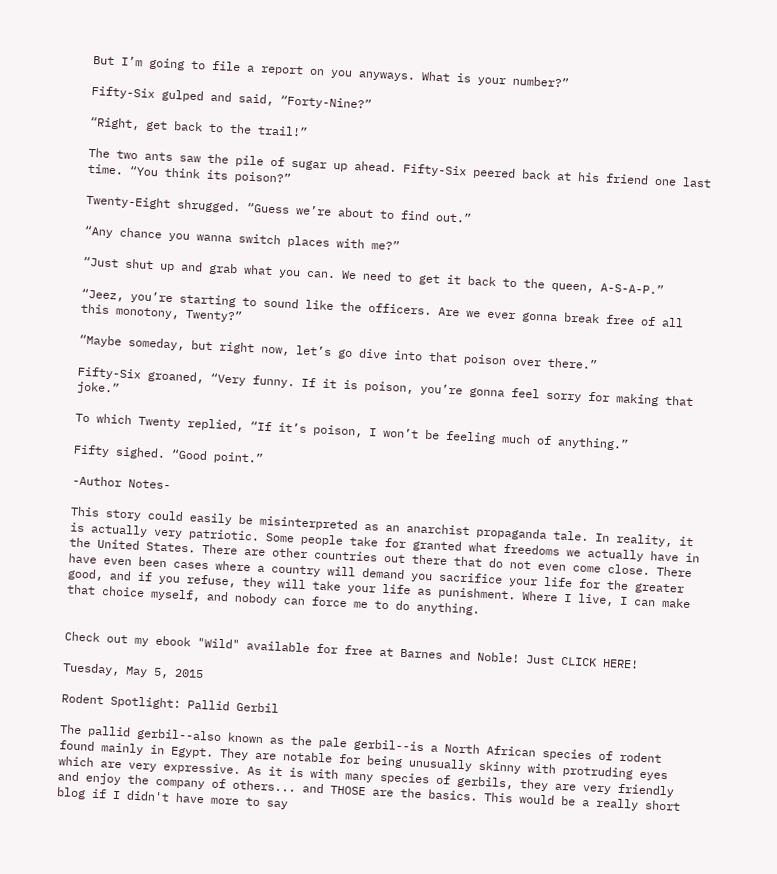But I’m going to file a report on you anyways. What is your number?”

Fifty-Six gulped and said, “Forty-Nine?”

“Right, get back to the trail!”

The two ants saw the pile of sugar up ahead. Fifty-Six peered back at his friend one last time. “You think its poison?”

Twenty-Eight shrugged. “Guess we’re about to find out.”

“Any chance you wanna switch places with me?”

“Just shut up and grab what you can. We need to get it back to the queen, A-S-A-P.”

“Jeez, you’re starting to sound like the officers. Are we ever gonna break free of all this monotony, Twenty?”

“Maybe someday, but right now, let’s go dive into that poison over there.”

Fifty-Six groaned, “Very funny. If it is poison, you’re gonna feel sorry for making that joke.”

To which Twenty replied, “If it’s poison, I won’t be feeling much of anything.”

Fifty sighed. “Good point.”

-Author Notes-

This story could easily be misinterpreted as an anarchist propaganda tale. In reality, it is actually very patriotic. Some people take for granted what freedoms we actually have in the United States. There are other countries out there that do not even come close. There have even been cases where a country will demand you sacrifice your life for the greater good, and if you refuse, they will take your life as punishment. Where I live, I can make that choice myself, and nobody can force me to do anything.


Check out my ebook "Wild" available for free at Barnes and Noble! Just CLICK HERE!

Tuesday, May 5, 2015

Rodent Spotlight: Pallid Gerbil

The pallid gerbil--also known as the pale gerbil--is a North African species of rodent found mainly in Egypt. They are notable for being unusually skinny with protruding eyes which are very expressive. As it is with many species of gerbils, they are very friendly and enjoy the company of others... and THOSE are the basics. This would be a really short blog if I didn't have more to say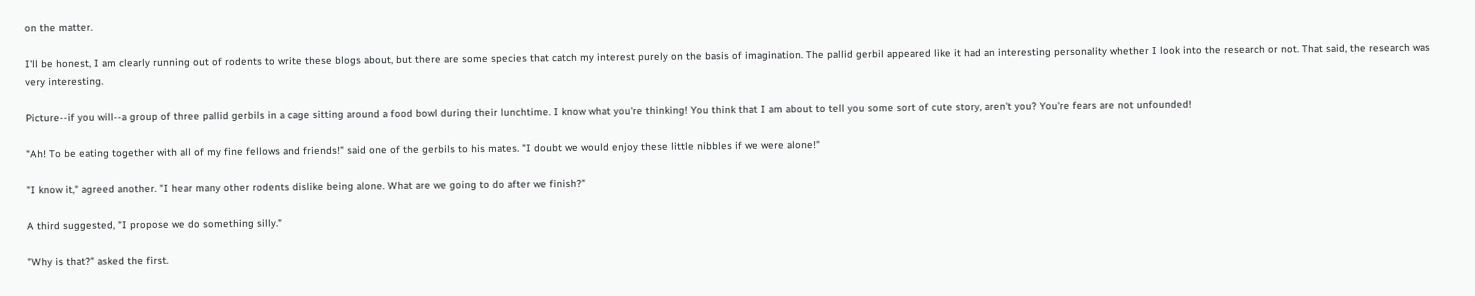on the matter.

I'll be honest, I am clearly running out of rodents to write these blogs about, but there are some species that catch my interest purely on the basis of imagination. The pallid gerbil appeared like it had an interesting personality whether I look into the research or not. That said, the research was very interesting.

Picture--if you will--a group of three pallid gerbils in a cage sitting around a food bowl during their lunchtime. I know what you're thinking! You think that I am about to tell you some sort of cute story, aren't you? You're fears are not unfounded!

"Ah! To be eating together with all of my fine fellows and friends!" said one of the gerbils to his mates. "I doubt we would enjoy these little nibbles if we were alone!"

"I know it," agreed another. "I hear many other rodents dislike being alone. What are we going to do after we finish?"

A third suggested, "I propose we do something silly."

"Why is that?" asked the first.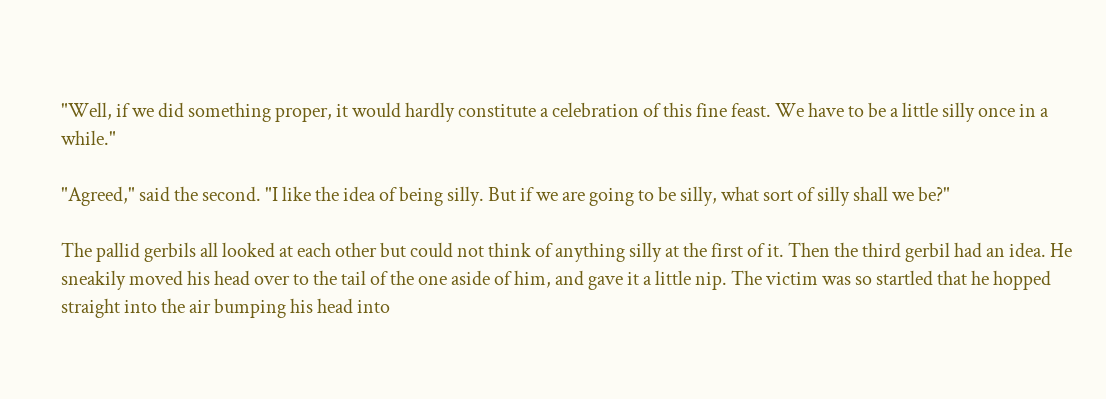"Well, if we did something proper, it would hardly constitute a celebration of this fine feast. We have to be a little silly once in a while."

"Agreed," said the second. "I like the idea of being silly. But if we are going to be silly, what sort of silly shall we be?"

The pallid gerbils all looked at each other but could not think of anything silly at the first of it. Then the third gerbil had an idea. He sneakily moved his head over to the tail of the one aside of him, and gave it a little nip. The victim was so startled that he hopped straight into the air bumping his head into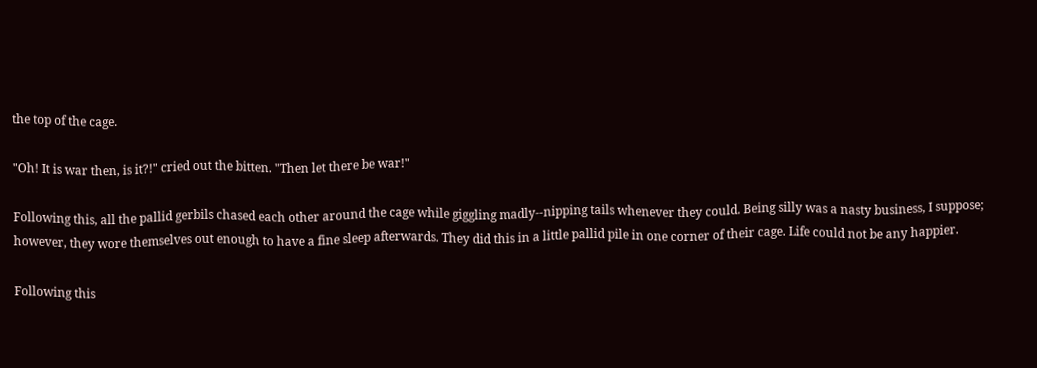the top of the cage.

"Oh! It is war then, is it?!" cried out the bitten. "Then let there be war!"

Following this, all the pallid gerbils chased each other around the cage while giggling madly--nipping tails whenever they could. Being silly was a nasty business, I suppose; however, they wore themselves out enough to have a fine sleep afterwards. They did this in a little pallid pile in one corner of their cage. Life could not be any happier.

Following this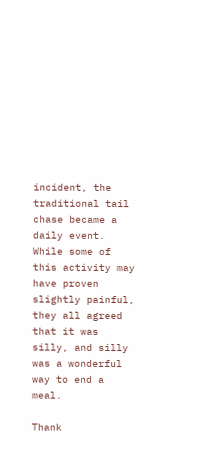incident, the traditional tail chase became a daily event. While some of this activity may have proven slightly painful, they all agreed that it was silly, and silly was a wonderful way to end a meal.

Thank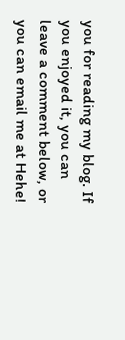you for reading my blog. If you enjoyed it, you can leave a comment below, or you can email me at Hehe!